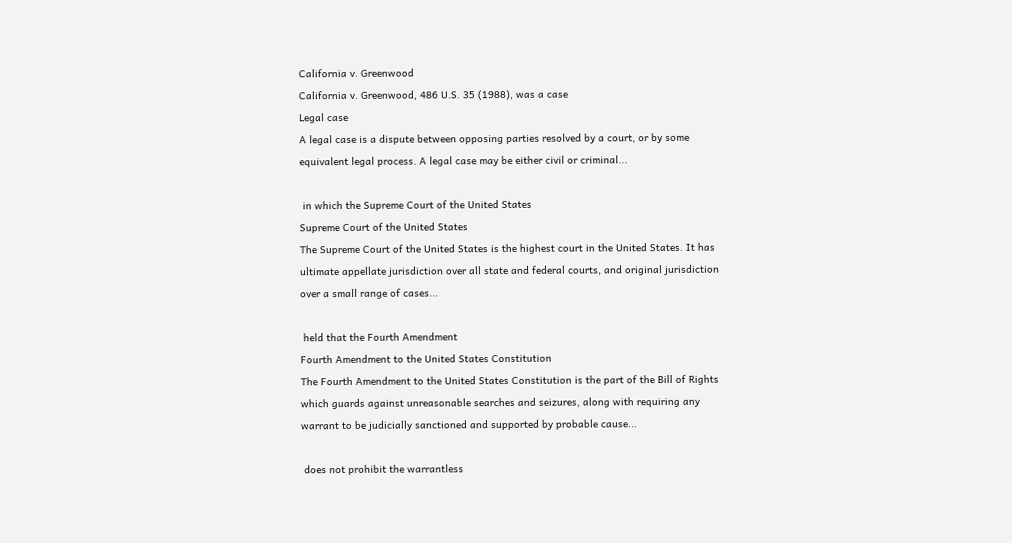California v. Greenwood
California v. Greenwood, 486 U.S. 35 (1988), was a case
Legal case
A legal case is a dispute between opposing parties resolved by a court, or by some equivalent legal process. A legal case may be either civil or criminal...

 in which the Supreme Court of the United States
Supreme Court of the United States
The Supreme Court of the United States is the highest court in the United States. It has ultimate appellate jurisdiction over all state and federal courts, and original jurisdiction over a small range of cases...

 held that the Fourth Amendment
Fourth Amendment to the United States Constitution
The Fourth Amendment to the United States Constitution is the part of the Bill of Rights which guards against unreasonable searches and seizures, along with requiring any warrant to be judicially sanctioned and supported by probable cause...

 does not prohibit the warrantless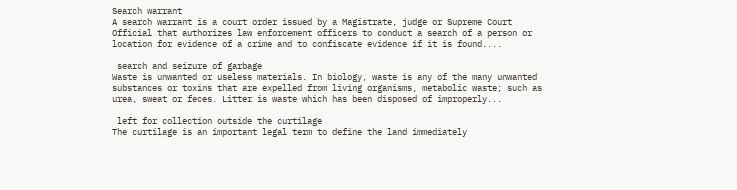Search warrant
A search warrant is a court order issued by a Magistrate, judge or Supreme Court Official that authorizes law enforcement officers to conduct a search of a person or location for evidence of a crime and to confiscate evidence if it is found....

 search and seizure of garbage
Waste is unwanted or useless materials. In biology, waste is any of the many unwanted substances or toxins that are expelled from living organisms, metabolic waste; such as urea, sweat or feces. Litter is waste which has been disposed of improperly...

 left for collection outside the curtilage
The curtilage is an important legal term to define the land immediately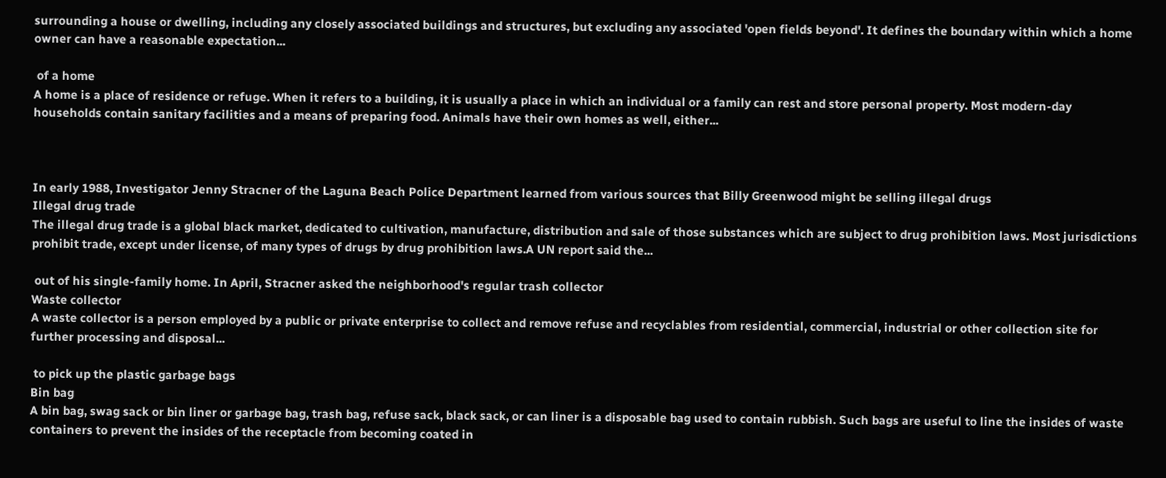surrounding a house or dwelling, including any closely associated buildings and structures, but excluding any associated 'open fields beyond'. It defines the boundary within which a home owner can have a reasonable expectation...

 of a home
A home is a place of residence or refuge. When it refers to a building, it is usually a place in which an individual or a family can rest and store personal property. Most modern-day households contain sanitary facilities and a means of preparing food. Animals have their own homes as well, either...



In early 1988, Investigator Jenny Stracner of the Laguna Beach Police Department learned from various sources that Billy Greenwood might be selling illegal drugs
Illegal drug trade
The illegal drug trade is a global black market, dedicated to cultivation, manufacture, distribution and sale of those substances which are subject to drug prohibition laws. Most jurisdictions prohibit trade, except under license, of many types of drugs by drug prohibition laws.A UN report said the...

 out of his single-family home. In April, Stracner asked the neighborhood's regular trash collector
Waste collector
A waste collector is a person employed by a public or private enterprise to collect and remove refuse and recyclables from residential, commercial, industrial or other collection site for further processing and disposal...

 to pick up the plastic garbage bags
Bin bag
A bin bag, swag sack or bin liner or garbage bag, trash bag, refuse sack, black sack, or can liner is a disposable bag used to contain rubbish. Such bags are useful to line the insides of waste containers to prevent the insides of the receptacle from becoming coated in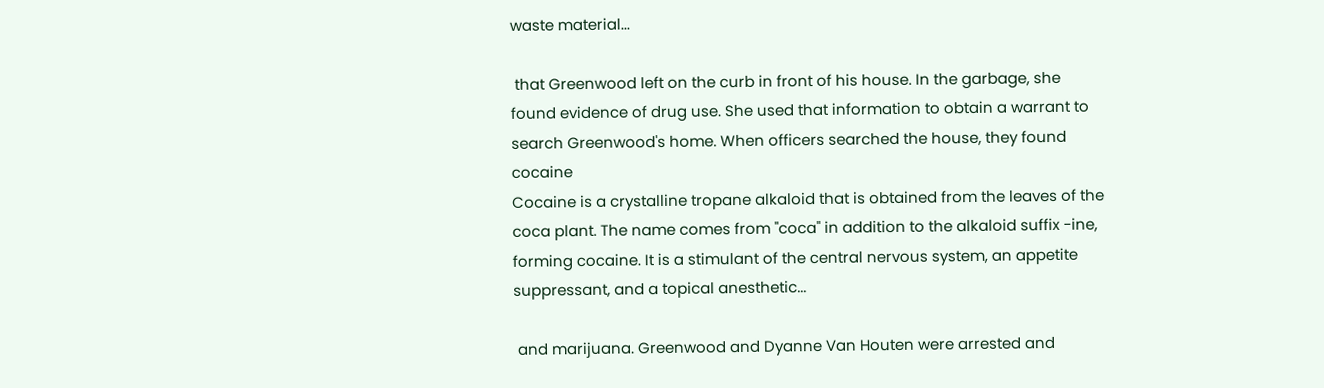waste material...

 that Greenwood left on the curb in front of his house. In the garbage, she found evidence of drug use. She used that information to obtain a warrant to search Greenwood's home. When officers searched the house, they found cocaine
Cocaine is a crystalline tropane alkaloid that is obtained from the leaves of the coca plant. The name comes from "coca" in addition to the alkaloid suffix -ine, forming cocaine. It is a stimulant of the central nervous system, an appetite suppressant, and a topical anesthetic...

 and marijuana. Greenwood and Dyanne Van Houten were arrested and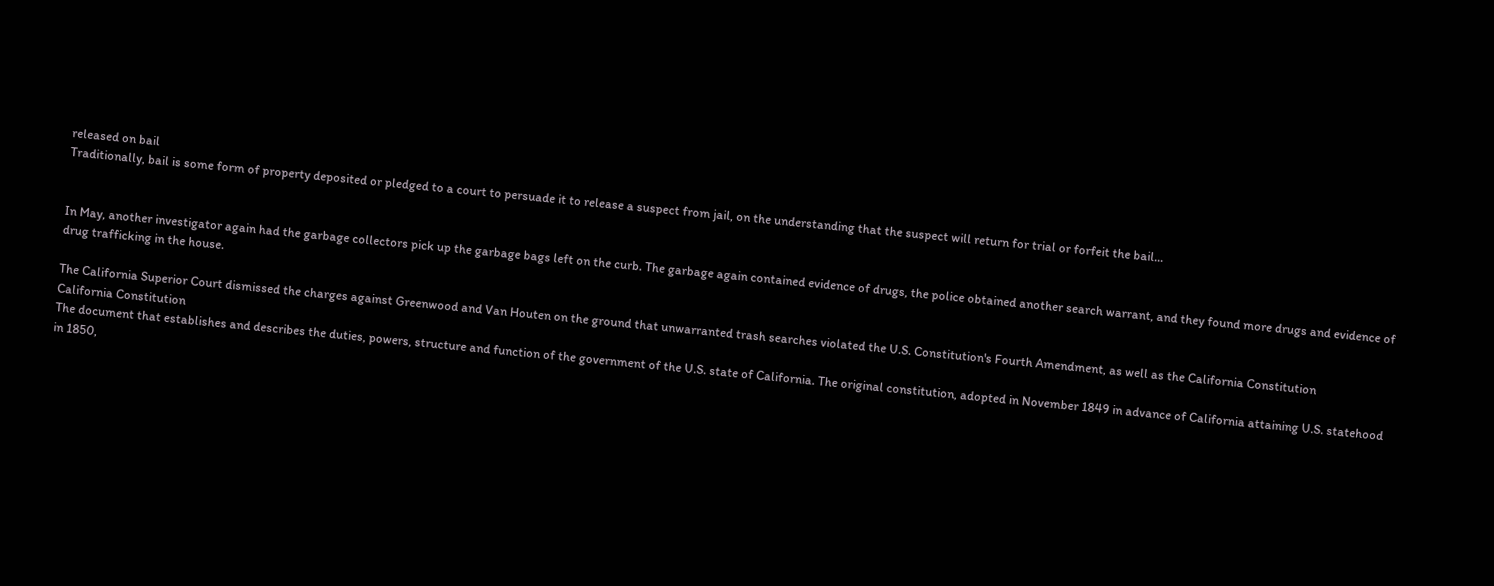released on bail
Traditionally, bail is some form of property deposited or pledged to a court to persuade it to release a suspect from jail, on the understanding that the suspect will return for trial or forfeit the bail...


In May, another investigator again had the garbage collectors pick up the garbage bags left on the curb. The garbage again contained evidence of drugs, the police obtained another search warrant, and they found more drugs and evidence of drug trafficking in the house.

The California Superior Court dismissed the charges against Greenwood and Van Houten on the ground that unwarranted trash searches violated the U.S. Constitution's Fourth Amendment, as well as the California Constitution
California Constitution
The document that establishes and describes the duties, powers, structure and function of the government of the U.S. state of California. The original constitution, adopted in November 1849 in advance of California attaining U.S. statehood in 1850,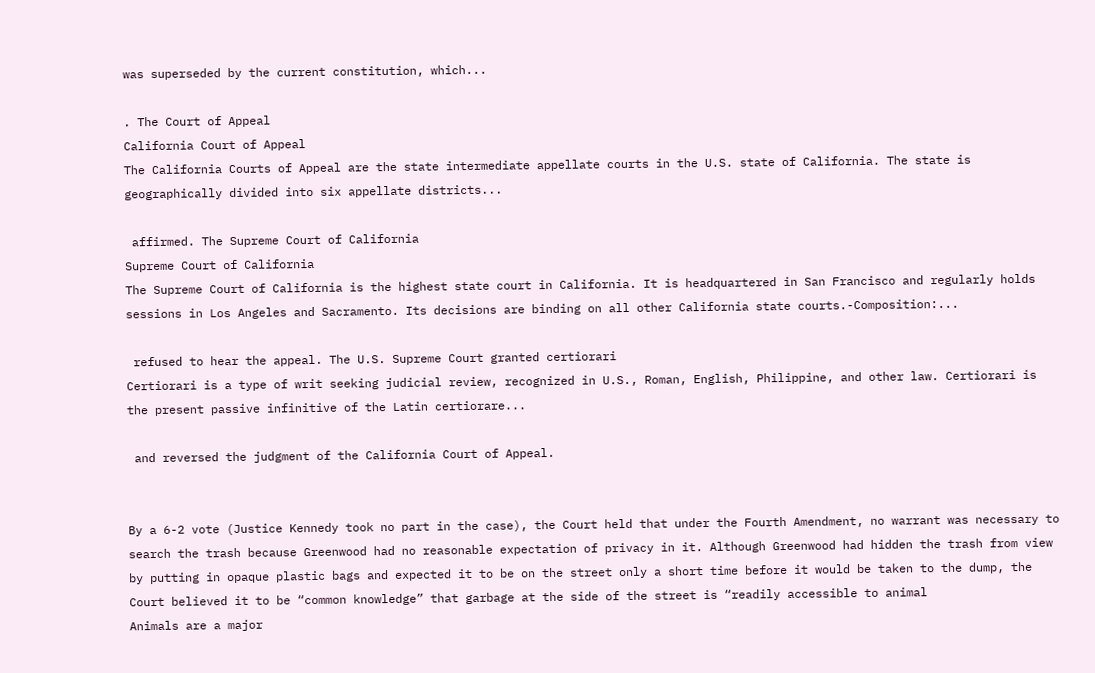was superseded by the current constitution, which...

. The Court of Appeal
California Court of Appeal
The California Courts of Appeal are the state intermediate appellate courts in the U.S. state of California. The state is geographically divided into six appellate districts...

 affirmed. The Supreme Court of California
Supreme Court of California
The Supreme Court of California is the highest state court in California. It is headquartered in San Francisco and regularly holds sessions in Los Angeles and Sacramento. Its decisions are binding on all other California state courts.-Composition:...

 refused to hear the appeal. The U.S. Supreme Court granted certiorari
Certiorari is a type of writ seeking judicial review, recognized in U.S., Roman, English, Philippine, and other law. Certiorari is the present passive infinitive of the Latin certiorare...

 and reversed the judgment of the California Court of Appeal.


By a 6-2 vote (Justice Kennedy took no part in the case), the Court held that under the Fourth Amendment, no warrant was necessary to search the trash because Greenwood had no reasonable expectation of privacy in it. Although Greenwood had hidden the trash from view by putting in opaque plastic bags and expected it to be on the street only a short time before it would be taken to the dump, the Court believed it to be “common knowledge” that garbage at the side of the street is “readily accessible to animal
Animals are a major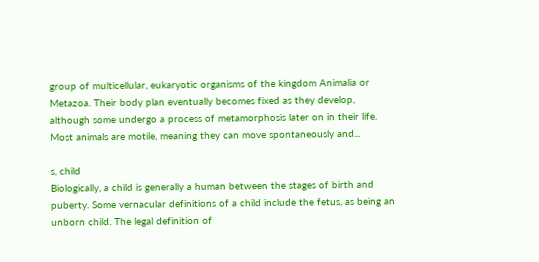group of multicellular, eukaryotic organisms of the kingdom Animalia or Metazoa. Their body plan eventually becomes fixed as they develop, although some undergo a process of metamorphosis later on in their life. Most animals are motile, meaning they can move spontaneously and...

s, child
Biologically, a child is generally a human between the stages of birth and puberty. Some vernacular definitions of a child include the fetus, as being an unborn child. The legal definition of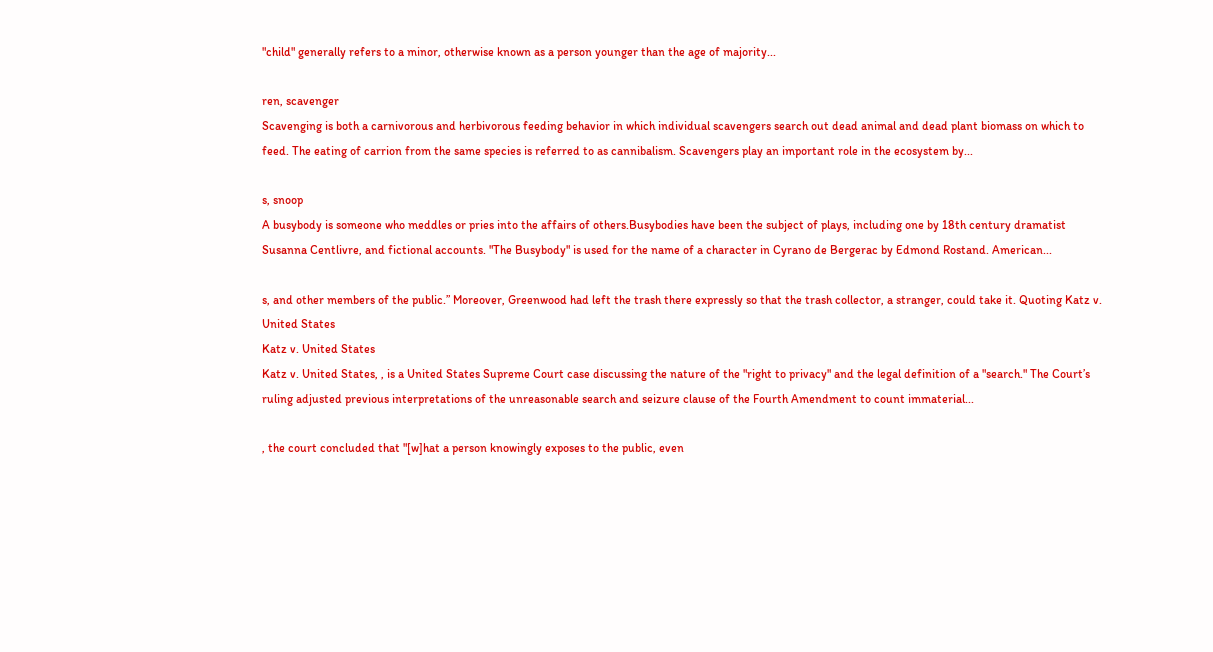"child" generally refers to a minor, otherwise known as a person younger than the age of majority...

ren, scavenger
Scavenging is both a carnivorous and herbivorous feeding behavior in which individual scavengers search out dead animal and dead plant biomass on which to feed. The eating of carrion from the same species is referred to as cannibalism. Scavengers play an important role in the ecosystem by...

s, snoop
A busybody is someone who meddles or pries into the affairs of others.Busybodies have been the subject of plays, including one by 18th century dramatist Susanna Centlivre, and fictional accounts. "The Busybody" is used for the name of a character in Cyrano de Bergerac by Edmond Rostand. American...

s, and other members of the public.” Moreover, Greenwood had left the trash there expressly so that the trash collector, a stranger, could take it. Quoting Katz v. United States
Katz v. United States
Katz v. United States, , is a United States Supreme Court case discussing the nature of the "right to privacy" and the legal definition of a "search." The Court’s ruling adjusted previous interpretations of the unreasonable search and seizure clause of the Fourth Amendment to count immaterial...

, the court concluded that "[w]hat a person knowingly exposes to the public, even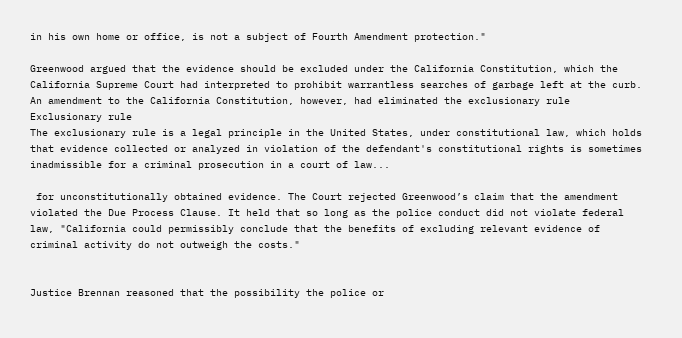in his own home or office, is not a subject of Fourth Amendment protection."

Greenwood argued that the evidence should be excluded under the California Constitution, which the California Supreme Court had interpreted to prohibit warrantless searches of garbage left at the curb. An amendment to the California Constitution, however, had eliminated the exclusionary rule
Exclusionary rule
The exclusionary rule is a legal principle in the United States, under constitutional law, which holds that evidence collected or analyzed in violation of the defendant's constitutional rights is sometimes inadmissible for a criminal prosecution in a court of law...

 for unconstitutionally obtained evidence. The Court rejected Greenwood’s claim that the amendment violated the Due Process Clause. It held that so long as the police conduct did not violate federal law, "California could permissibly conclude that the benefits of excluding relevant evidence of criminal activity do not outweigh the costs."


Justice Brennan reasoned that the possibility the police or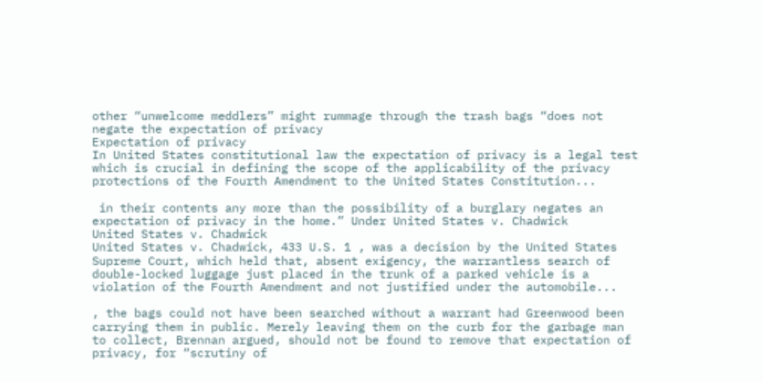other “unwelcome meddlers” might rummage through the trash bags “does not negate the expectation of privacy
Expectation of privacy
In United States constitutional law the expectation of privacy is a legal test which is crucial in defining the scope of the applicability of the privacy protections of the Fourth Amendment to the United States Constitution...

 in their contents any more than the possibility of a burglary negates an expectation of privacy in the home.” Under United States v. Chadwick
United States v. Chadwick
United States v. Chadwick, 433 U.S. 1 , was a decision by the United States Supreme Court, which held that, absent exigency, the warrantless search of double-locked luggage just placed in the trunk of a parked vehicle is a violation of the Fourth Amendment and not justified under the automobile...

, the bags could not have been searched without a warrant had Greenwood been carrying them in public. Merely leaving them on the curb for the garbage man to collect, Brennan argued, should not be found to remove that expectation of privacy, for “scrutiny of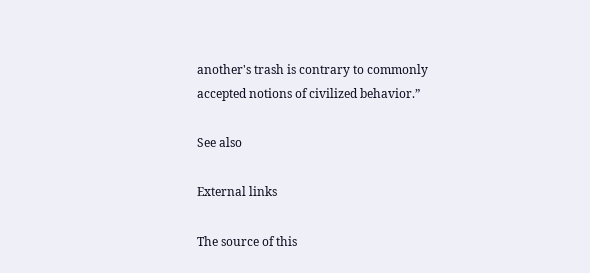another's trash is contrary to commonly accepted notions of civilized behavior.”

See also

External links

The source of this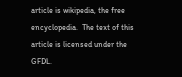article is wikipedia, the free encyclopedia.  The text of this article is licensed under the GFDL.